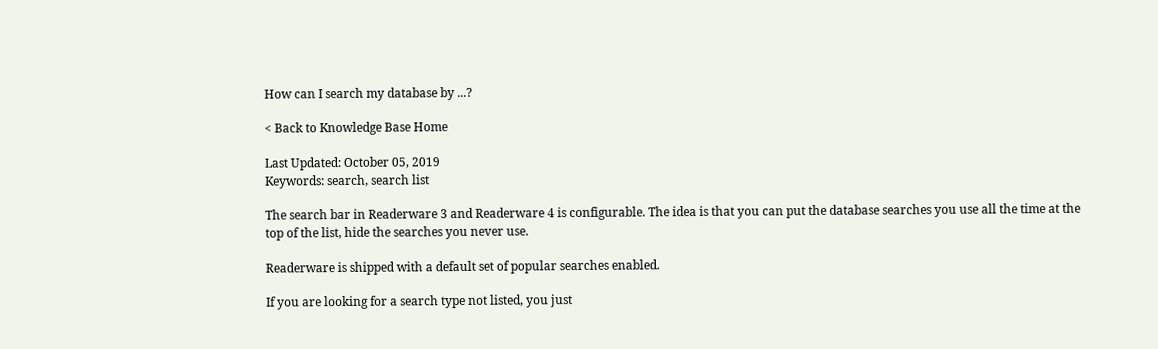How can I search my database by ...?

< Back to Knowledge Base Home

Last Updated: October 05, 2019
Keywords: search, search list

The search bar in Readerware 3 and Readerware 4 is configurable. The idea is that you can put the database searches you use all the time at the top of the list, hide the searches you never use.

Readerware is shipped with a default set of popular searches enabled.

If you are looking for a search type not listed, you just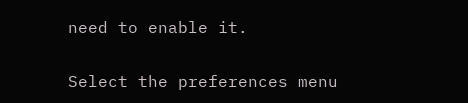need to enable it.

Select the preferences menu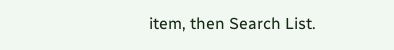item, then Search List.